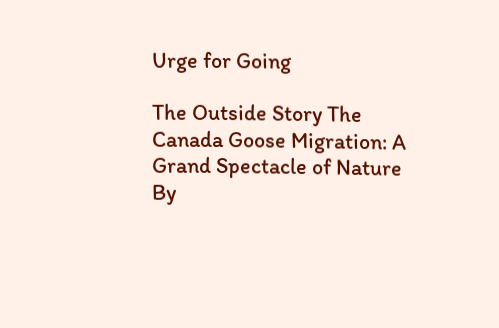Urge for Going

The Outside Story The Canada Goose Migration: A Grand Spectacle of Nature By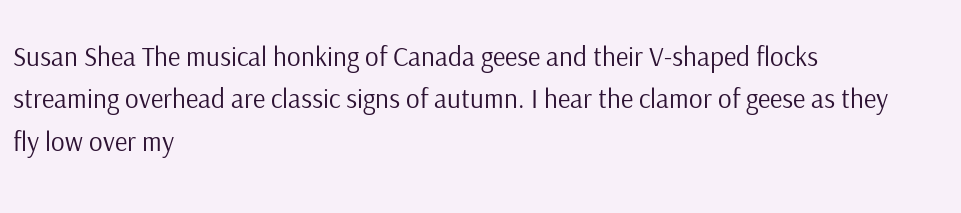Susan Shea The musical honking of Canada geese and their V-shaped flocks streaming overhead are classic signs of autumn. I hear the clamor of geese as they fly low over my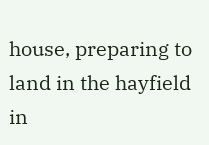house, preparing to land in the hayfield in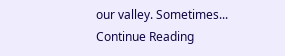our valley. Sometimes... Continue Reading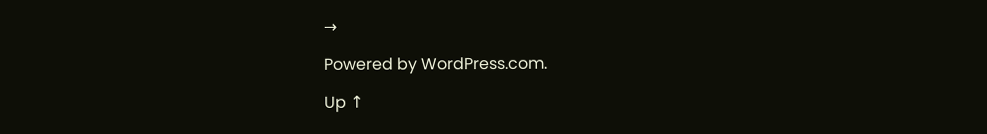→

Powered by WordPress.com.

Up ↑